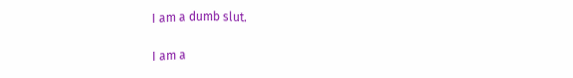I am a dumb slut.

I am a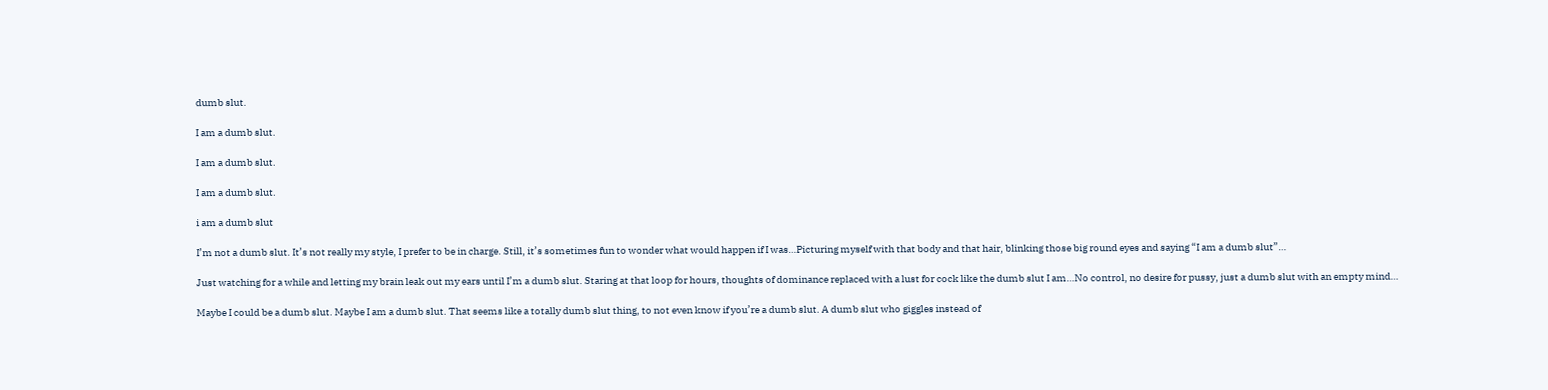dumb slut.

I am a dumb slut.

I am a dumb slut.

I am a dumb slut.

i am a dumb slut

I’m not a dumb slut. It’s not really my style, I prefer to be in charge. Still, it’s sometimes fun to wonder what would happen if I was…Picturing myself with that body and that hair, blinking those big round eyes and saying “I am a dumb slut”…

Just watching for a while and letting my brain leak out my ears until I’m a dumb slut. Staring at that loop for hours, thoughts of dominance replaced with a lust for cock like the dumb slut I am…No control, no desire for pussy, just a dumb slut with an empty mind…

Maybe I could be a dumb slut. Maybe I am a dumb slut. That seems like a totally dumb slut thing, to not even know if you’re a dumb slut. A dumb slut who giggles instead of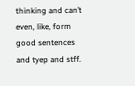thinking and can’t even, like, form good sentences and tyep and stff.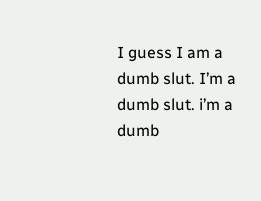I guess I am a dumb slut. I’m a dumb slut. i’m a dumb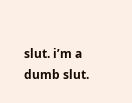slut. i’m a dumb slut.